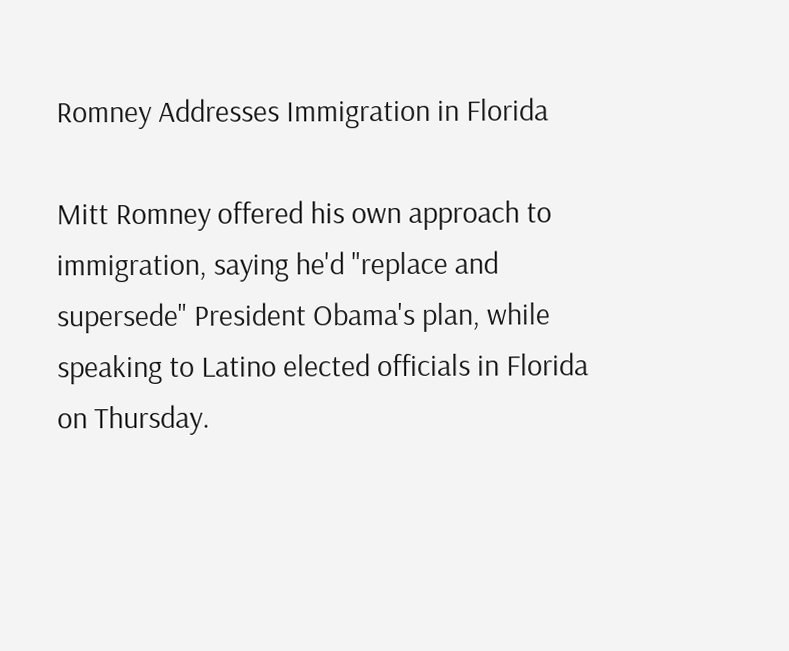Romney Addresses Immigration in Florida

Mitt Romney offered his own approach to immigration, saying he'd "replace and supersede" President Obama's plan, while speaking to Latino elected officials in Florida on Thursday.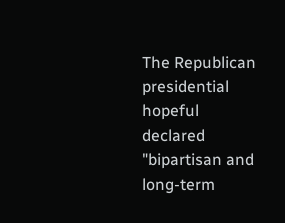The Republican presidential hopeful declared "bipartisan and long-term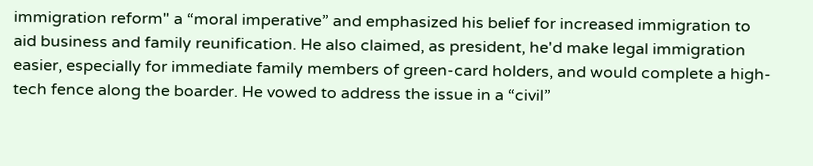immigration reform" a “moral imperative” and emphasized his belief for increased immigration to aid business and family reunification. He also claimed, as president, he'd make legal immigration easier, especially for immediate family members of green-card holders, and would complete a high-tech fence along the boarder. He vowed to address the issue in a “civil”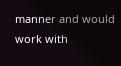manner and would work with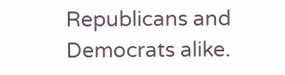Republicans and Democrats alike.